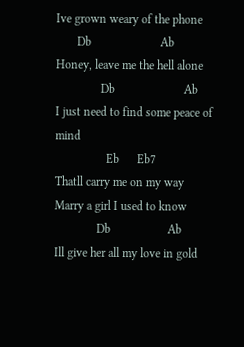Ive grown weary of the phone
       Db                       Ab
Honey, leave me the hell alone
               Db                       Ab
I just need to find some peace of mind
                 Eb      Eb7
Thatll carry me on my way
Marry a girl I used to know
              Db                   Ab
Ill give her all my love in gold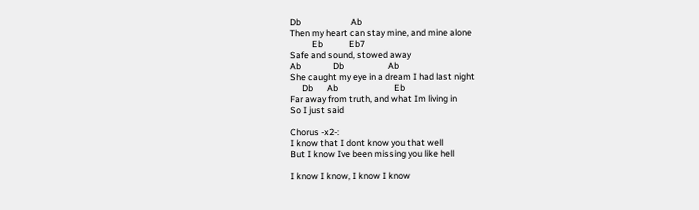Db                         Ab
Then my heart can stay mine, and mine alone
           Eb             Eb7
Safe and sound, stowed away
Ab                Db                      Ab
She caught my eye in a dream I had last night
      Db       Ab                            Eb
Far away from truth, and what Im living in
So I just said

Chorus -x2-:
I know that I dont know you that well
But I know Ive been missing you like hell

I know I know, I know I know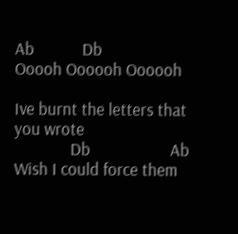Ab            Db
Ooooh Oooooh Oooooh

Ive burnt the letters that you wrote
              Db                    Ab
Wish I could force them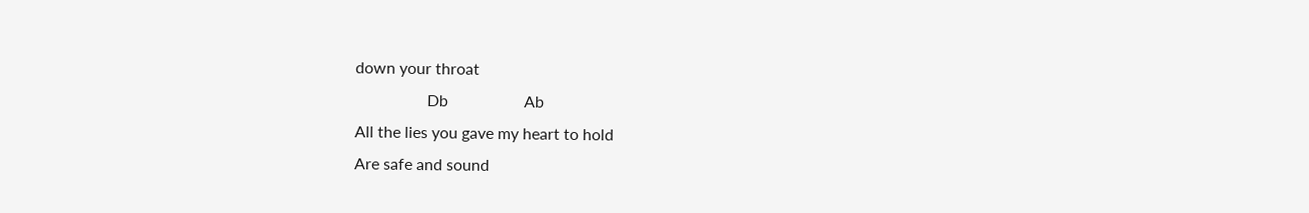down your throat
                  Db                   Ab
All the lies you gave my heart to hold
Are safe and sound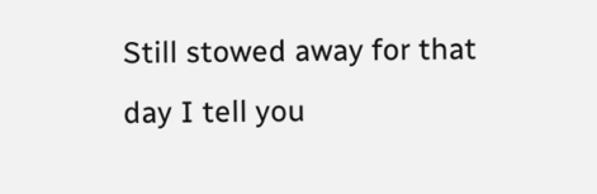Still stowed away for that day I tell you